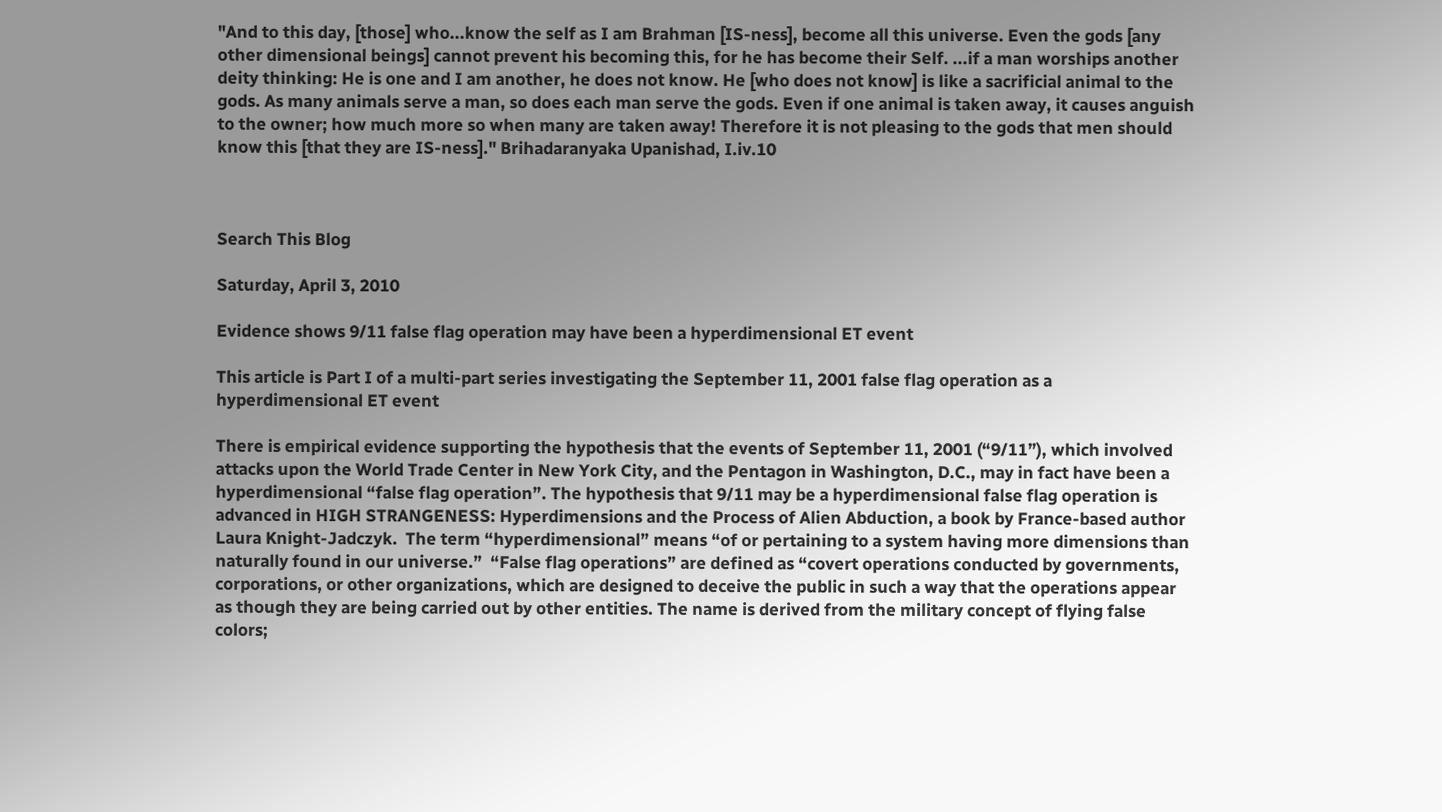"And to this day, [those] who...know the self as I am Brahman [IS-ness], become all this universe. Even the gods [any other dimensional beings] cannot prevent his becoming this, for he has become their Self. ...if a man worships another deity thinking: He is one and I am another, he does not know. He [who does not know] is like a sacrificial animal to the gods. As many animals serve a man, so does each man serve the gods. Even if one animal is taken away, it causes anguish to the owner; how much more so when many are taken away! Therefore it is not pleasing to the gods that men should know this [that they are IS-ness]." Brihadaranyaka Upanishad, I.iv.10



Search This Blog

Saturday, April 3, 2010

Evidence shows 9/11 false flag operation may have been a hyperdimensional ET event

This article is Part I of a multi-part series investigating the September 11, 2001 false flag operation as a hyperdimensional ET event

There is empirical evidence supporting the hypothesis that the events of September 11, 2001 (“9/11”), which involved attacks upon the World Trade Center in New York City, and the Pentagon in Washington, D.C., may in fact have been a hyperdimensional “false flag operation”. The hypothesis that 9/11 may be a hyperdimensional false flag operation is advanced in HIGH STRANGENESS: Hyperdimensions and the Process of Alien Abduction, a book by France-based author Laura Knight-Jadczyk.  The term “hyperdimensional” means “of or pertaining to a system having more dimensions than naturally found in our universe.”  “False flag operations” are defined as “covert operations conducted by governments, corporations, or other organizations, which are designed to deceive the public in such a way that the operations appear as though they are being carried out by other entities. The name is derived from the military concept of flying false colors;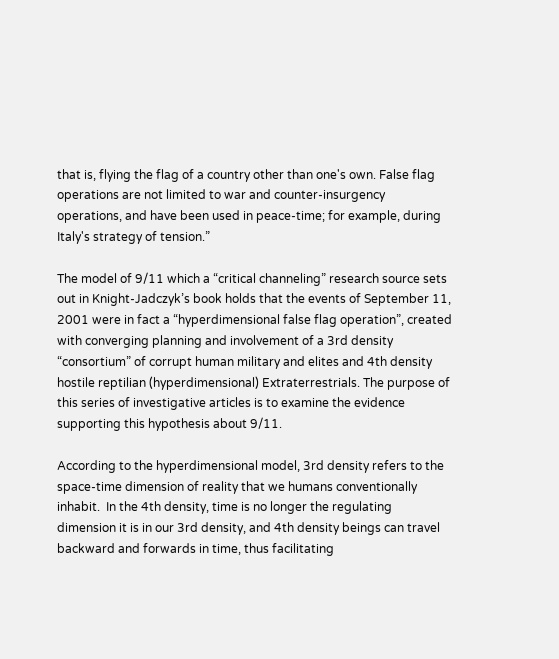that is, flying the flag of a country other than one's own. False flag operations are not limited to war and counter-insurgency operations, and have been used in peace-time; for example, during Italy's strategy of tension.”

The model of 9/11 which a “critical channeling” research source sets out in Knight-Jadczyk’s book holds that the events of September 11, 2001 were in fact a “hyperdimensional false flag operation”, created with converging planning and involvement of a 3rd density “consortium” of corrupt human military and elites and 4th density hostile reptilian (hyperdimensional) Extraterrestrials. The purpose of this series of investigative articles is to examine the evidence supporting this hypothesis about 9/11.

According to the hyperdimensional model, 3rd density refers to the space-time dimension of reality that we humans conventionally inhabit.  In the 4th density, time is no longer the regulating dimension it is in our 3rd density, and 4th density beings can travel backward and forwards in time, thus facilitating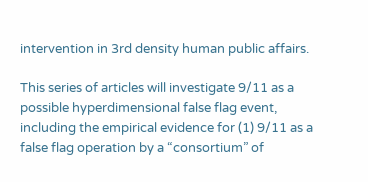intervention in 3rd density human public affairs.

This series of articles will investigate 9/11 as a possible hyperdimensional false flag event, including the empirical evidence for (1) 9/11 as a false flag operation by a “consortium” of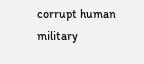corrupt human military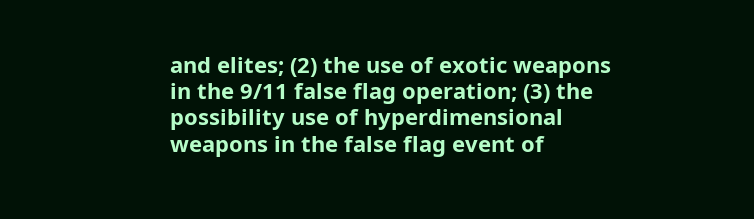and elites; (2) the use of exotic weapons in the 9/11 false flag operation; (3) the possibility use of hyperdimensional weapons in the false flag event of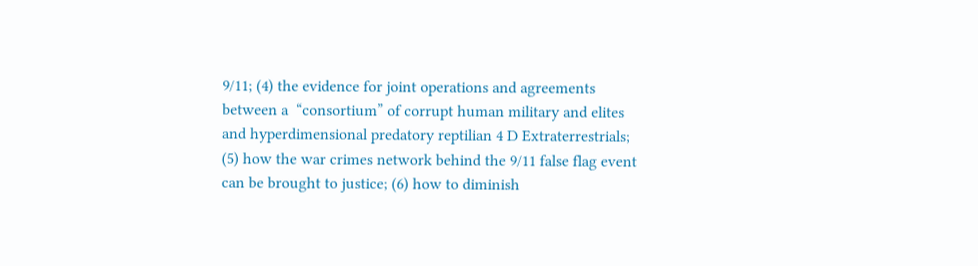9/11; (4) the evidence for joint operations and agreements between a  “consortium” of corrupt human military and elites and hyperdimensional predatory reptilian 4 D Extraterrestrials; (5) how the war crimes network behind the 9/11 false flag event can be brought to justice; (6) how to diminish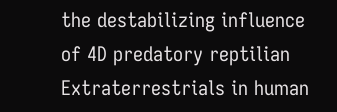the destabilizing influence of 4D predatory reptilian Extraterrestrials in human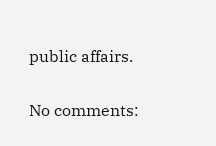public affairs.

No comments: